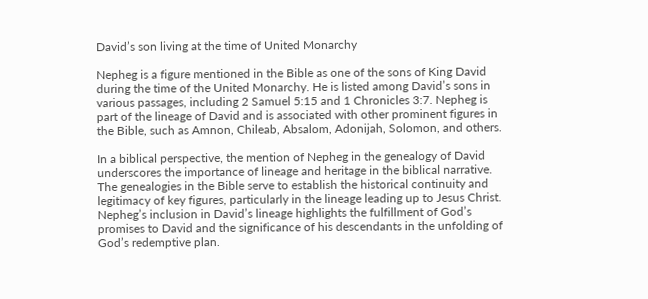David’s son living at the time of United Monarchy

Nepheg is a figure mentioned in the Bible as one of the sons of King David during the time of the United Monarchy. He is listed among David’s sons in various passages, including 2 Samuel 5:15 and 1 Chronicles 3:7. Nepheg is part of the lineage of David and is associated with other prominent figures in the Bible, such as Amnon, Chileab, Absalom, Adonijah, Solomon, and others.

In a biblical perspective, the mention of Nepheg in the genealogy of David underscores the importance of lineage and heritage in the biblical narrative. The genealogies in the Bible serve to establish the historical continuity and legitimacy of key figures, particularly in the lineage leading up to Jesus Christ. Nepheg’s inclusion in David’s lineage highlights the fulfillment of God’s promises to David and the significance of his descendants in the unfolding of God’s redemptive plan.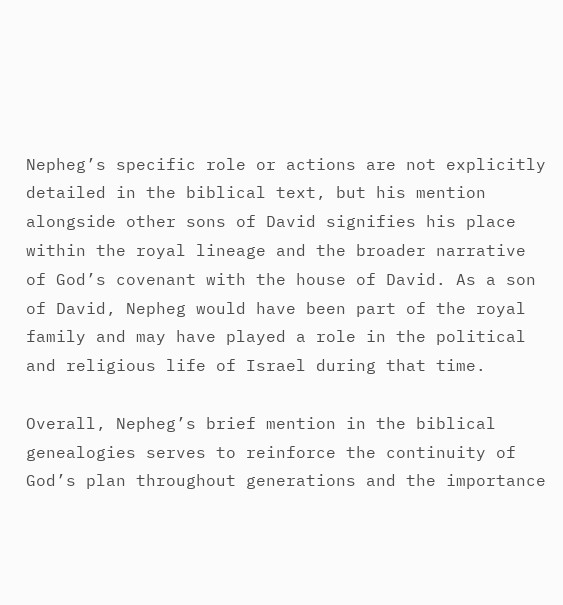Nepheg’s specific role or actions are not explicitly detailed in the biblical text, but his mention alongside other sons of David signifies his place within the royal lineage and the broader narrative of God’s covenant with the house of David. As a son of David, Nepheg would have been part of the royal family and may have played a role in the political and religious life of Israel during that time.

Overall, Nepheg’s brief mention in the biblical genealogies serves to reinforce the continuity of God’s plan throughout generations and the importance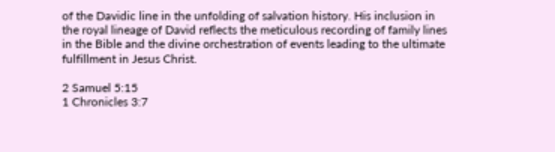of the Davidic line in the unfolding of salvation history. His inclusion in the royal lineage of David reflects the meticulous recording of family lines in the Bible and the divine orchestration of events leading to the ultimate fulfillment in Jesus Christ.

2 Samuel 5:15
1 Chronicles 3:7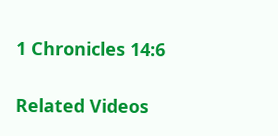1 Chronicles 14:6

Related Videos